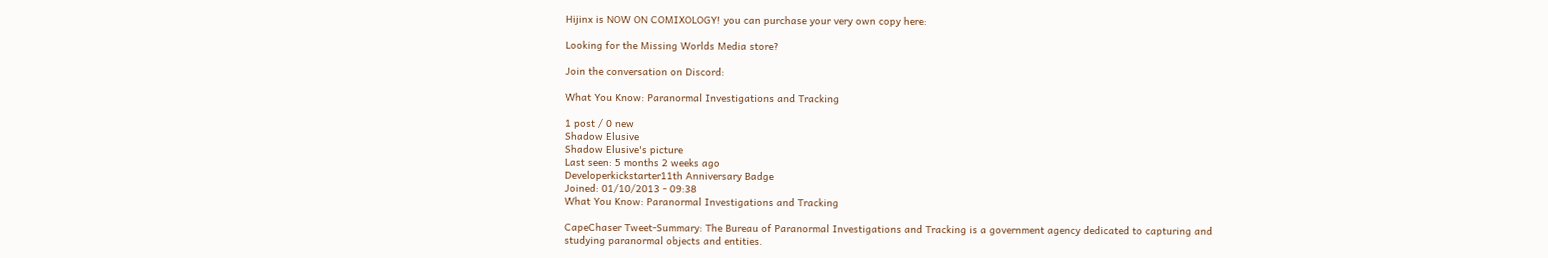Hijinx is NOW ON COMIXOLOGY! you can purchase your very own copy here:

Looking for the Missing Worlds Media store?

Join the conversation on Discord:

What You Know: Paranormal Investigations and Tracking

1 post / 0 new
Shadow Elusive
Shadow Elusive's picture
Last seen: 5 months 2 weeks ago
Developerkickstarter11th Anniversary Badge
Joined: 01/10/2013 - 09:38
What You Know: Paranormal Investigations and Tracking

CapeChaser Tweet-Summary: The Bureau of Paranormal Investigations and Tracking is a government agency dedicated to capturing and studying paranormal objects and entities.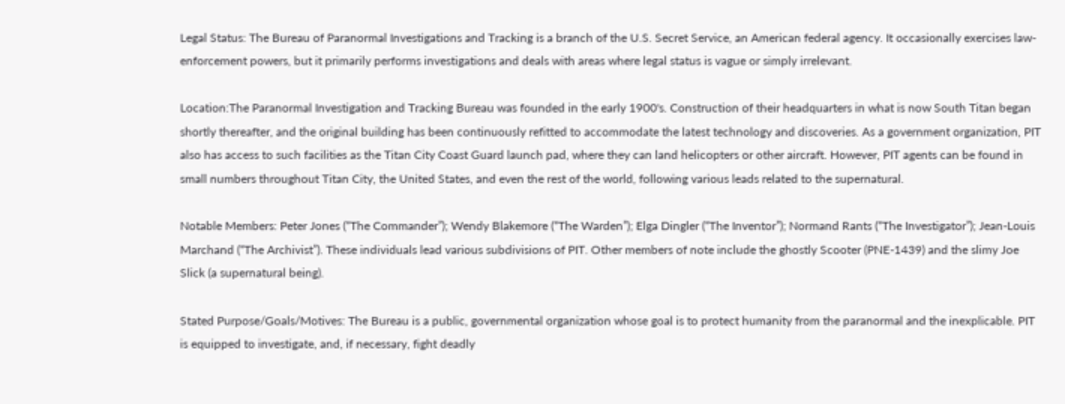Legal Status: The Bureau of Paranormal Investigations and Tracking is a branch of the U.S. Secret Service, an American federal agency. It occasionally exercises law-enforcement powers, but it primarily performs investigations and deals with areas where legal status is vague or simply irrelevant.

Location:The Paranormal Investigation and Tracking Bureau was founded in the early 1900's. Construction of their headquarters in what is now South Titan began shortly thereafter, and the original building has been continuously refitted to accommodate the latest technology and discoveries. As a government organization, PIT also has access to such facilities as the Titan City Coast Guard launch pad, where they can land helicopters or other aircraft. However, PIT agents can be found in small numbers throughout Titan City, the United States, and even the rest of the world, following various leads related to the supernatural.

Notable Members: Peter Jones (“The Commander”); Wendy Blakemore (“The Warden”); Elga Dingler (“The Inventor”); Normand Rants (“The Investigator”); Jean-Louis Marchand (“The Archivist”). These individuals lead various subdivisions of PIT. Other members of note include the ghostly Scooter (PNE-1439) and the slimy Joe Slick (a supernatural being).

Stated Purpose/Goals/Motives: The Bureau is a public, governmental organization whose goal is to protect humanity from the paranormal and the inexplicable. PIT is equipped to investigate, and, if necessary, fight deadly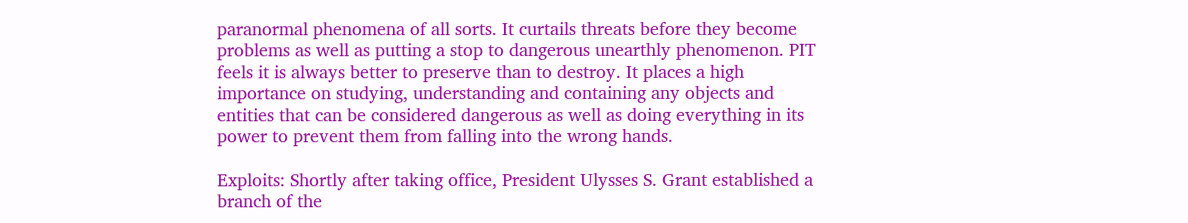paranormal phenomena of all sorts. It curtails threats before they become problems as well as putting a stop to dangerous unearthly phenomenon. PIT feels it is always better to preserve than to destroy. It places a high importance on studying, understanding and containing any objects and entities that can be considered dangerous as well as doing everything in its power to prevent them from falling into the wrong hands.

Exploits: Shortly after taking office, President Ulysses S. Grant established a branch of the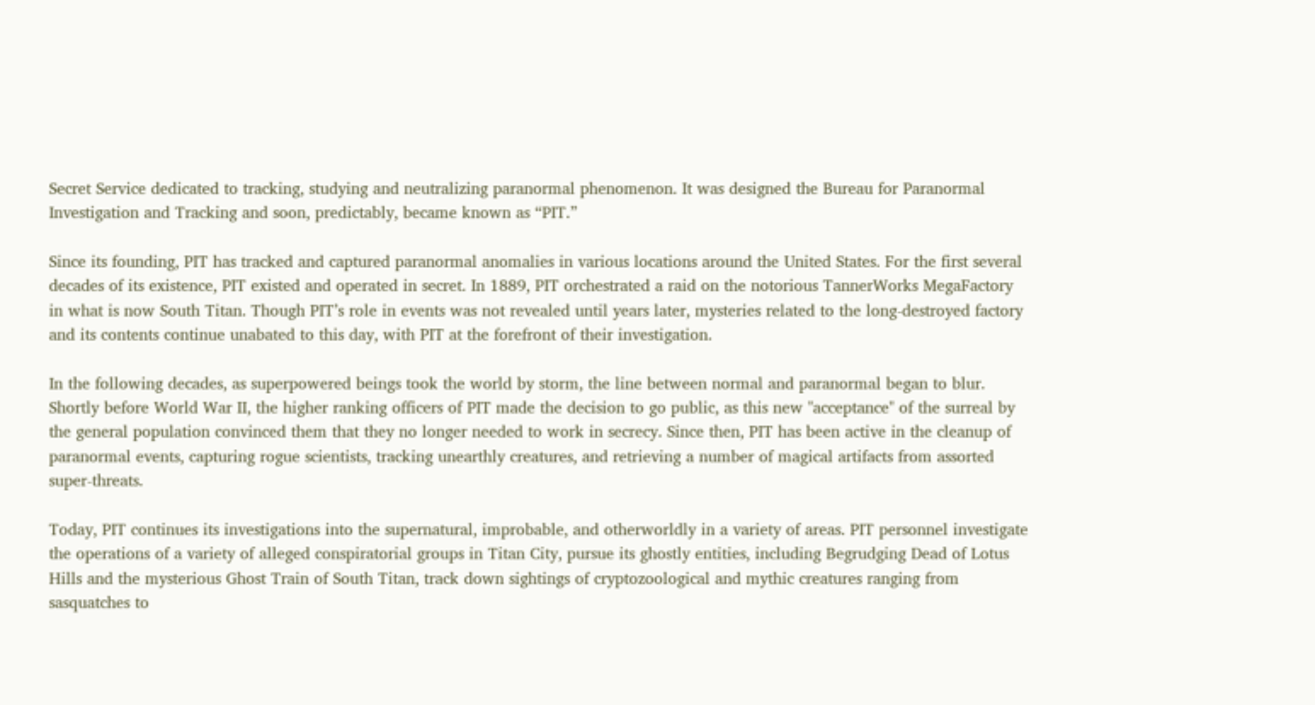Secret Service dedicated to tracking, studying and neutralizing paranormal phenomenon. It was designed the Bureau for Paranormal Investigation and Tracking and soon, predictably, became known as “PIT.”

Since its founding, PIT has tracked and captured paranormal anomalies in various locations around the United States. For the first several decades of its existence, PIT existed and operated in secret. In 1889, PIT orchestrated a raid on the notorious TannerWorks MegaFactory in what is now South Titan. Though PIT’s role in events was not revealed until years later, mysteries related to the long-destroyed factory and its contents continue unabated to this day, with PIT at the forefront of their investigation.

In the following decades, as superpowered beings took the world by storm, the line between normal and paranormal began to blur. Shortly before World War II, the higher ranking officers of PIT made the decision to go public, as this new "acceptance" of the surreal by the general population convinced them that they no longer needed to work in secrecy. Since then, PIT has been active in the cleanup of paranormal events, capturing rogue scientists, tracking unearthly creatures, and retrieving a number of magical artifacts from assorted super-threats.

Today, PIT continues its investigations into the supernatural, improbable, and otherworldly in a variety of areas. PIT personnel investigate the operations of a variety of alleged conspiratorial groups in Titan City, pursue its ghostly entities, including Begrudging Dead of Lotus Hills and the mysterious Ghost Train of South Titan, track down sightings of cryptozoological and mythic creatures ranging from sasquatches to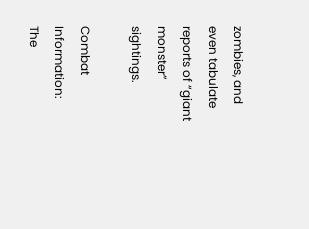zombies, and even tabulate reports of “giant monster” sightings.

Combat Information: The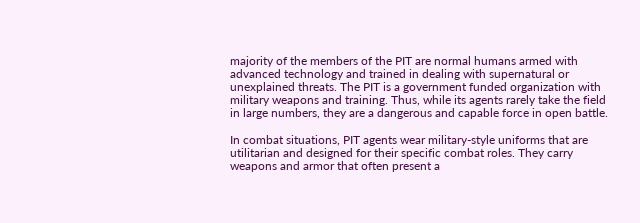majority of the members of the PIT are normal humans armed with advanced technology and trained in dealing with supernatural or unexplained threats. The PIT is a government funded organization with military weapons and training. Thus, while its agents rarely take the field in large numbers, they are a dangerous and capable force in open battle.

In combat situations, PIT agents wear military-style uniforms that are utilitarian and designed for their specific combat roles. They carry weapons and armor that often present a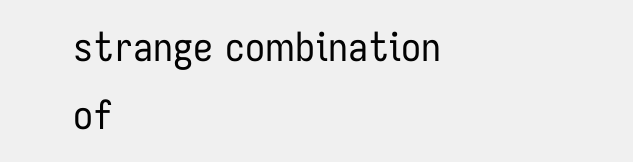strange combination of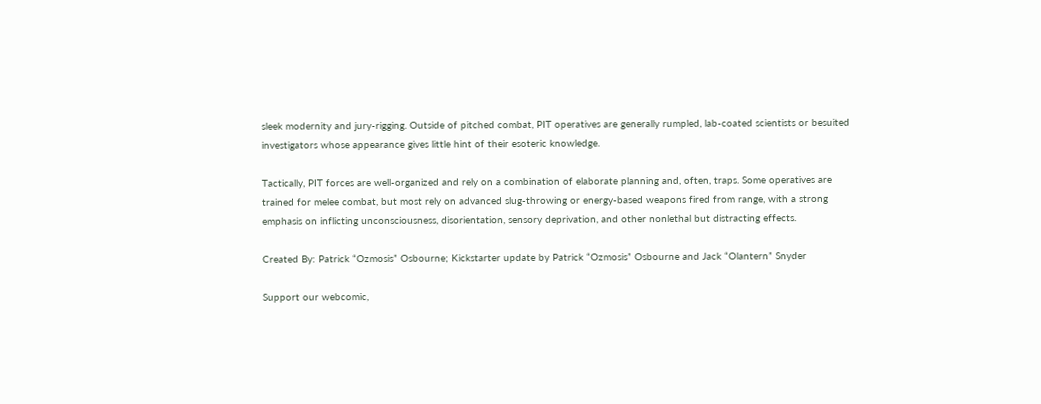sleek modernity and jury-rigging. Outside of pitched combat, PIT operatives are generally rumpled, lab-coated scientists or besuited investigators whose appearance gives little hint of their esoteric knowledge.

Tactically, PIT forces are well-organized and rely on a combination of elaborate planning and, often, traps. Some operatives are trained for melee combat, but most rely on advanced slug-throwing or energy-based weapons fired from range, with a strong emphasis on inflicting unconsciousness, disorientation, sensory deprivation, and other nonlethal but distracting effects.

Created By: Patrick “Ozmosis” Osbourne; Kickstarter update by Patrick “Ozmosis” Osbourne and Jack “Olantern” Snyder

Support our webcomic,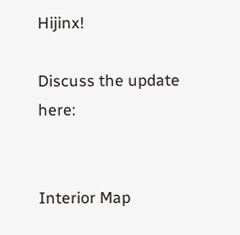Hijinx!

Discuss the update here:


Interior Map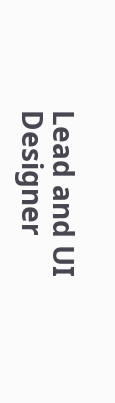Lead and UI Designer